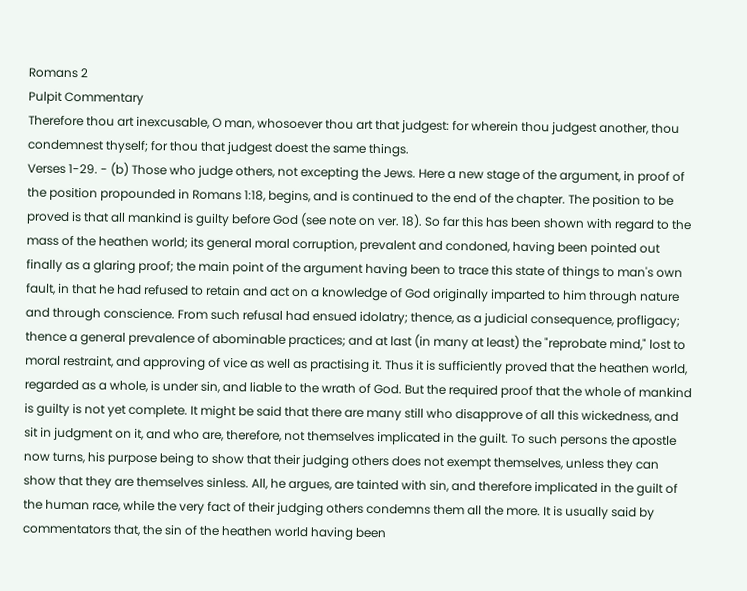Romans 2
Pulpit Commentary
Therefore thou art inexcusable, O man, whosoever thou art that judgest: for wherein thou judgest another, thou condemnest thyself; for thou that judgest doest the same things.
Verses 1-29. - (b) Those who judge others, not excepting the Jews. Here a new stage of the argument, in proof of the position propounded in Romans 1:18, begins, and is continued to the end of the chapter. The position to be proved is that all mankind is guilty before God (see note on ver. 18). So far this has been shown with regard to the mass of the heathen world; its general moral corruption, prevalent and condoned, having been pointed out finally as a glaring proof; the main point of the argument having been to trace this state of things to man's own fault, in that he had refused to retain and act on a knowledge of God originally imparted to him through nature and through conscience. From such refusal had ensued idolatry; thence, as a judicial consequence, profligacy; thence a general prevalence of abominable practices; and at last (in many at least) the "reprobate mind," lost to moral restraint, and approving of vice as well as practising it. Thus it is sufficiently proved that the heathen world, regarded as a whole, is under sin, and liable to the wrath of God. But the required proof that the whole of mankind is guilty is not yet complete. It might be said that there are many still who disapprove of all this wickedness, and sit in judgment on it, and who are, therefore, not themselves implicated in the guilt. To such persons the apostle now turns, his purpose being to show that their judging others does not exempt themselves, unless they can show that they are themselves sinless. All, he argues, are tainted with sin, and therefore implicated in the guilt of the human race, while the very fact of their judging others condemns them all the more. It is usually said by commentators that, the sin of the heathen world having been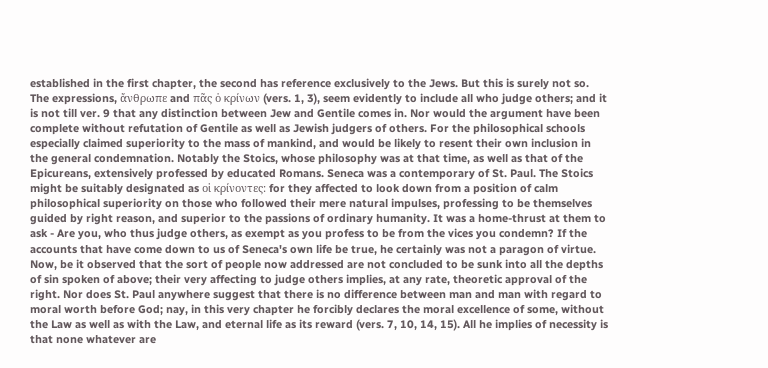established in the first chapter, the second has reference exclusively to the Jews. But this is surely not so. The expressions, ἄνθρωπε and πᾶς ὁ κρίνων (vers. 1, 3), seem evidently to include all who judge others; and it is not till ver. 9 that any distinction between Jew and Gentile comes in. Nor would the argument have been complete without refutation of Gentile as well as Jewish judgers of others. For the philosophical schools especially claimed superiority to the mass of mankind, and would be likely to resent their own inclusion in the general condemnation. Notably the Stoics, whose philosophy was at that time, as well as that of the Epicureans, extensively professed by educated Romans. Seneca was a contemporary of St. Paul. The Stoics might be suitably designated as οἱ κρίνοντες: for they affected to look down from a position of calm philosophical superiority on those who followed their mere natural impulses, professing to be themselves guided by right reason, and superior to the passions of ordinary humanity. It was a home-thrust at them to ask - Are you, who thus judge others, as exempt as you profess to be from the vices you condemn? If the accounts that have come down to us of Seneca's own life be true, he certainly was not a paragon of virtue. Now, be it observed that the sort of people now addressed are not concluded to be sunk into all the depths of sin spoken of above; their very affecting to judge others implies, at any rate, theoretic approval of the right. Nor does St. Paul anywhere suggest that there is no difference between man and man with regard to moral worth before God; nay, in this very chapter he forcibly declares the moral excellence of some, without the Law as well as with the Law, and eternal life as its reward (vers. 7, 10, 14, 15). All he implies of necessity is that none whatever are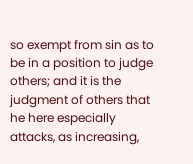so exempt from sin as to be in a position to judge others; and it is the judgment of others that he here especially attacks, as increasing,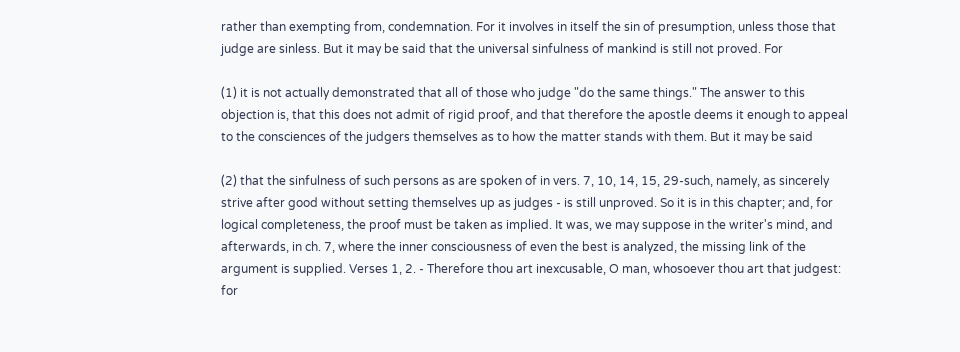rather than exempting from, condemnation. For it involves in itself the sin of presumption, unless those that judge are sinless. But it may be said that the universal sinfulness of mankind is still not proved. For

(1) it is not actually demonstrated that all of those who judge "do the same things." The answer to this objection is, that this does not admit of rigid proof, and that therefore the apostle deems it enough to appeal to the consciences of the judgers themselves as to how the matter stands with them. But it may be said

(2) that the sinfulness of such persons as are spoken of in vers. 7, 10, 14, 15, 29-such, namely, as sincerely strive after good without setting themselves up as judges - is still unproved. So it is in this chapter; and, for logical completeness, the proof must be taken as implied. It was, we may suppose in the writer's mind, and afterwards, in ch. 7, where the inner consciousness of even the best is analyzed, the missing link of the argument is supplied. Verses 1, 2. - Therefore thou art inexcusable, O man, whosoever thou art that judgest: for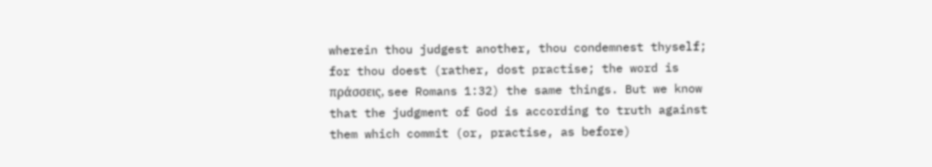wherein thou judgest another, thou condemnest thyself; for thou doest (rather, dost practise; the word is πράσσεις, see Romans 1:32) the same things. But we know that the judgment of God is according to truth against them which commit (or, practise, as before)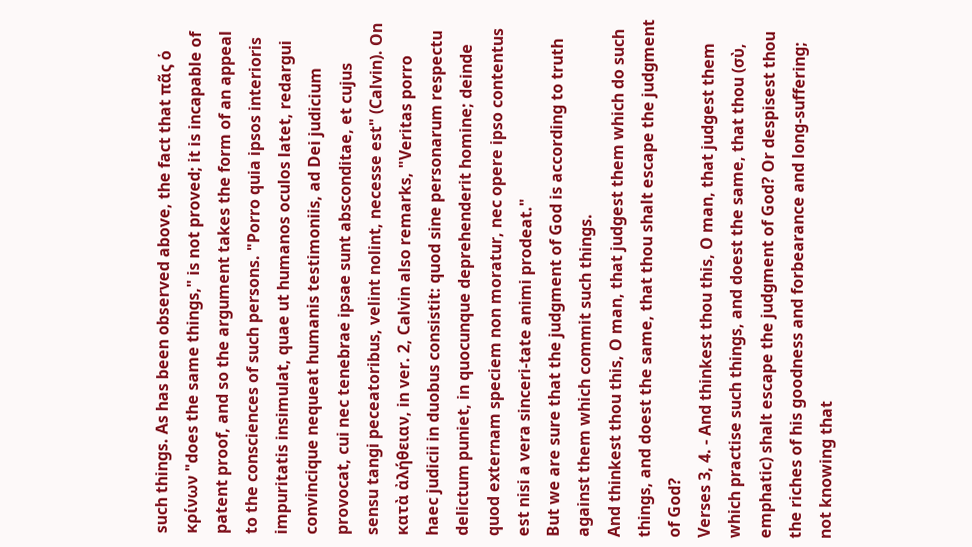such things. As has been observed above, the fact that πᾶς ὁ κρίνων "does the same things," is not proved; it is incapable of patent proof, and so the argument takes the form of an appeal to the consciences of such persons. "Porro quia ipsos interioris impuritatis insimulat, quae ut humanos oculos latet, redargui convincique nequeat humanis testimoniis, ad Dei judicium provocat, cui nec tenebrae ipsae sunt absconditae, et cujus sensu tangi peceatoribus, velint nolint, necesse est" (Calvin). On κατὰ ἀλήθειαν, in ver. 2, Calvin also remarks, "Veritas porro haec judicii in duobus consistit: quod sine personarum respectu delictum puniet, in quocunque deprehenderit homine; deinde quod externam speciem non moratur, nec opere ipso contentus est nisi a vera sinceri-tate animi prodeat."
But we are sure that the judgment of God is according to truth against them which commit such things.
And thinkest thou this, O man, that judgest them which do such things, and doest the same, that thou shalt escape the judgment of God?
Verses 3, 4. - And thinkest thou this, O man, that judgest them which practise such things, and doest the same, that thou (σὺ, emphatic) shalt escape the judgment of God? Or despisest thou the riches of his goodness and forbearance and long-suffering; not knowing that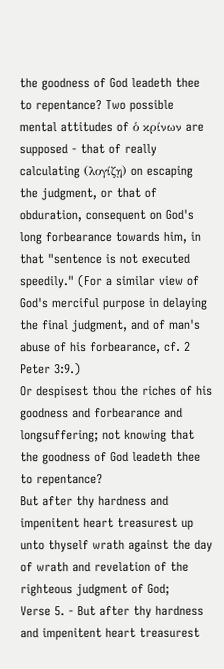the goodness of God leadeth thee to repentance? Two possible mental attitudes of ὁ κρίνων are supposed - that of really calculating (λογίζῃ) on escaping the judgment, or that of obduration, consequent on God's long forbearance towards him, in that "sentence is not executed speedily." (For a similar view of God's merciful purpose in delaying the final judgment, and of man's abuse of his forbearance, cf. 2 Peter 3:9.)
Or despisest thou the riches of his goodness and forbearance and longsuffering; not knowing that the goodness of God leadeth thee to repentance?
But after thy hardness and impenitent heart treasurest up unto thyself wrath against the day of wrath and revelation of the righteous judgment of God;
Verse 5. - But after thy hardness and impenitent heart treasurest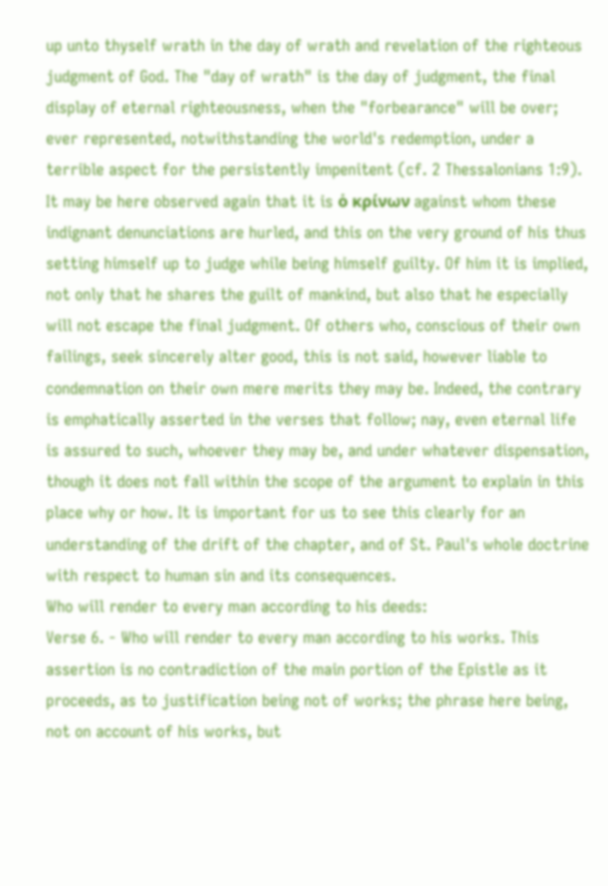up unto thyself wrath in the day of wrath and revelation of the righteous judgment of God. The "day of wrath" is the day of judgment, the final display of eternal righteousness, when the "forbearance" will be over; ever represented, notwithstanding the world's redemption, under a terrible aspect for the persistently impenitent (cf. 2 Thessalonians 1:9). It may be here observed again that it is ὁ κρίνων against whom these indignant denunciations are hurled, and this on the very ground of his thus setting himself up to judge while being himself guilty. Of him it is implied, not only that he shares the guilt of mankind, but also that he especially will not escape the final judgment. Of others who, conscious of their own failings, seek sincerely alter good, this is not said, however liable to condemnation on their own mere merits they may be. Indeed, the contrary is emphatically asserted in the verses that follow; nay, even eternal life is assured to such, whoever they may be, and under whatever dispensation, though it does not fall within the scope of the argument to explain in this place why or how. It is important for us to see this clearly for an understanding of the drift of the chapter, and of St. Paul's whole doctrine with respect to human sin and its consequences.
Who will render to every man according to his deeds:
Verse 6. - Who will render to every man according to his works. This assertion is no contradiction of the main portion of the Epistle as it proceeds, as to justification being not of works; the phrase here being, not on account of his works, but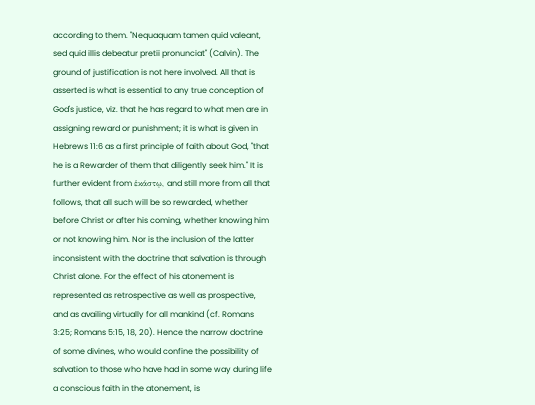according to them. "Nequaquam tamen quid valeant, sed quid illis debeatur pretii pronunciat" (Calvin). The ground of justification is not here involved. All that is asserted is what is essential to any true conception of God's justice, viz. that he has regard to what men are in assigning reward or punishment; it is what is given in Hebrews 11:6 as a first principle of faith about God, "that he is a Rewarder of them that diligently seek him." It is further evident from ἑκάστῳ, and still more from all that follows, that all such will be so rewarded, whether before Christ or after his coming, whether knowing him or not knowing him. Nor is the inclusion of the latter inconsistent with the doctrine that salvation is through Christ alone. For the effect of his atonement is represented as retrospective as well as prospective, and as availing virtually for all mankind (cf. Romans 3:25; Romans 5:15, 18, 20). Hence the narrow doctrine of some divines, who would confine the possibility of salvation to those who have had in some way during life a conscious faith in the atonement, is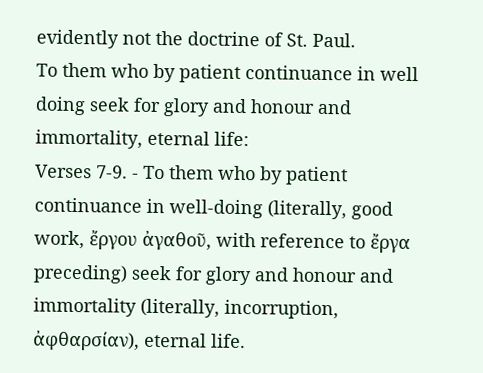evidently not the doctrine of St. Paul.
To them who by patient continuance in well doing seek for glory and honour and immortality, eternal life:
Verses 7-9. - To them who by patient continuance in well-doing (literally, good work, ἔργου ἀγαθοῦ, with reference to ἔργα preceding) seek for glory and honour and immortality (literally, incorruption, ἀφθαρσίαν), eternal life.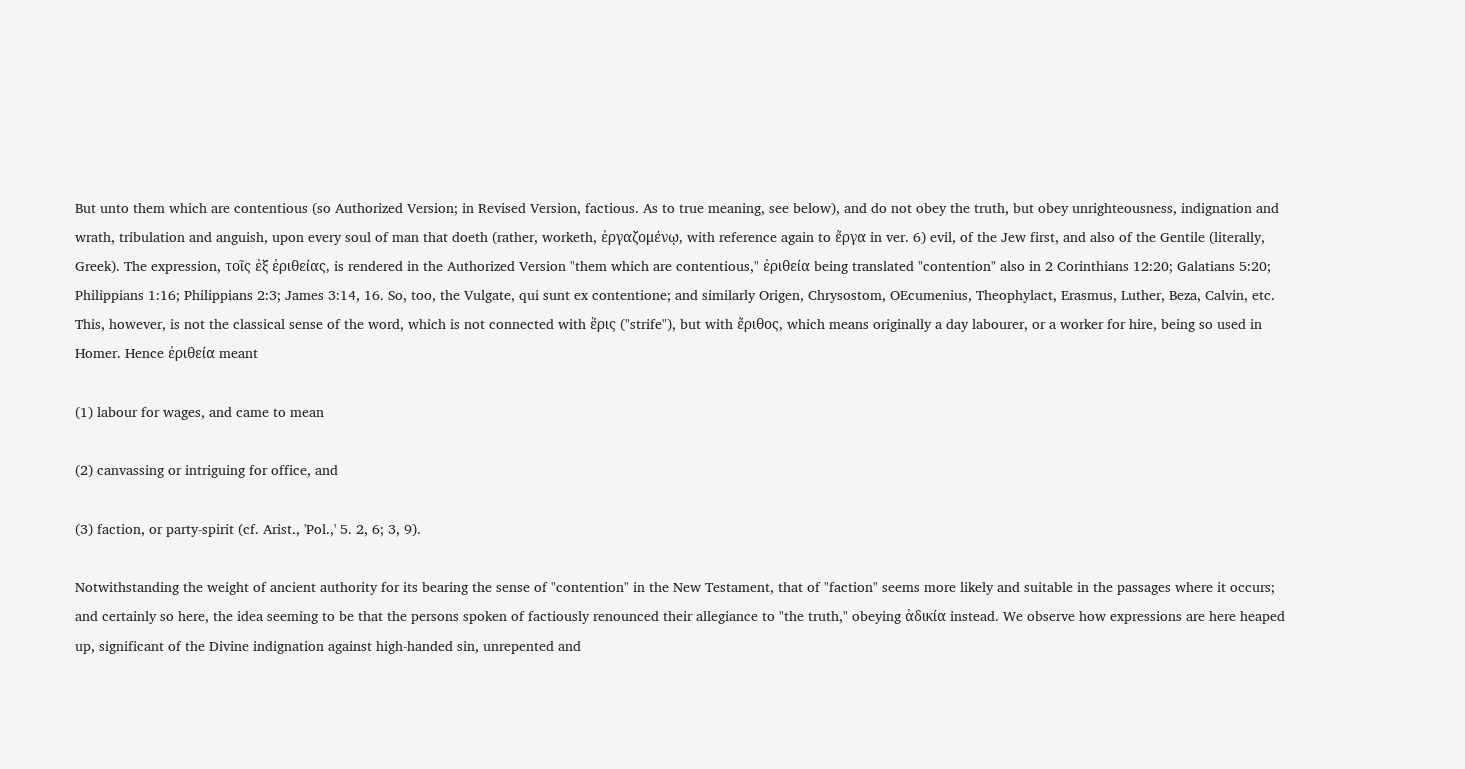But unto them which are contentious (so Authorized Version; in Revised Version, factious. As to true meaning, see below), and do not obey the truth, but obey unrighteousness, indignation and wrath, tribulation and anguish, upon every soul of man that doeth (rather, worketh, ἐργαζομένῳ, with reference again to ἔργα in ver. 6) evil, of the Jew first, and also of the Gentile (literally, Greek). The expression, τοῖς ἐξ ἐριθείας, is rendered in the Authorized Version "them which are contentious," ἐριθεία being translated "contention" also in 2 Corinthians 12:20; Galatians 5:20; Philippians 1:16; Philippians 2:3; James 3:14, 16. So, too, the Vulgate, qui sunt ex contentione; and similarly Origen, Chrysostom, OEcumenius, Theophylact, Erasmus, Luther, Beza, Calvin, etc. This, however, is not the classical sense of the word, which is not connected with ἕρις ("strife"), but with ἔριθος, which means originally a day labourer, or a worker for hire, being so used in Homer. Hence ἐριθεία meant

(1) labour for wages, and came to mean

(2) canvassing or intriguing for office, and

(3) faction, or party-spirit (cf. Arist., 'Pol.,' 5. 2, 6; 3, 9).

Notwithstanding the weight of ancient authority for its bearing the sense of "contention" in the New Testament, that of "faction" seems more likely and suitable in the passages where it occurs; and certainly so here, the idea seeming to be that the persons spoken of factiously renounced their allegiance to "the truth," obeying ἀδικία instead. We observe how expressions are here heaped up, significant of the Divine indignation against high-handed sin, unrepented and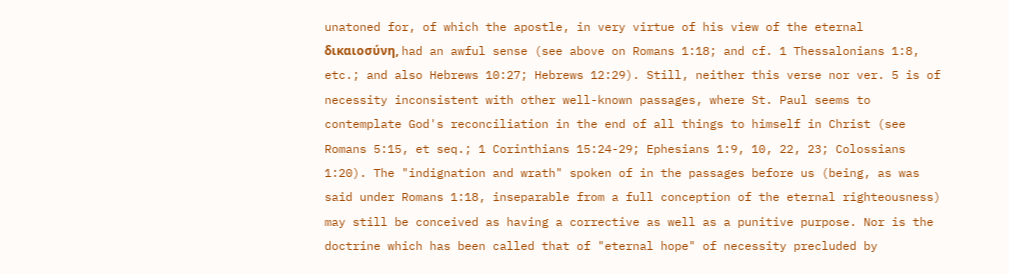unatoned for, of which the apostle, in very virtue of his view of the eternal δικαιοσύνη, had an awful sense (see above on Romans 1:18; and cf. 1 Thessalonians 1:8, etc.; and also Hebrews 10:27; Hebrews 12:29). Still, neither this verse nor ver. 5 is of necessity inconsistent with other well-known passages, where St. Paul seems to contemplate God's reconciliation in the end of all things to himself in Christ (see Romans 5:15, et seq.; 1 Corinthians 15:24-29; Ephesians 1:9, 10, 22, 23; Colossians 1:20). The "indignation and wrath" spoken of in the passages before us (being, as was said under Romans 1:18, inseparable from a full conception of the eternal righteousness) may still be conceived as having a corrective as well as a punitive purpose. Nor is the doctrine which has been called that of "eternal hope" of necessity precluded by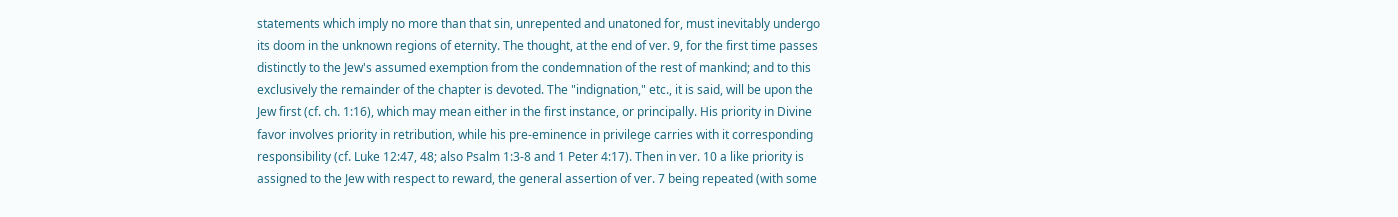statements which imply no more than that sin, unrepented and unatoned for, must inevitably undergo its doom in the unknown regions of eternity. The thought, at the end of ver. 9, for the first time passes distinctly to the Jew's assumed exemption from the condemnation of the rest of mankind; and to this exclusively the remainder of the chapter is devoted. The "indignation," etc., it is said, will be upon the Jew first (cf. ch. 1:16), which may mean either in the first instance, or principally. His priority in Divine favor involves priority in retribution, while his pre-eminence in privilege carries with it corresponding responsibility (cf. Luke 12:47, 48; also Psalm 1:3-8 and 1 Peter 4:17). Then in ver. 10 a like priority is assigned to the Jew with respect to reward, the general assertion of ver. 7 being repeated (with some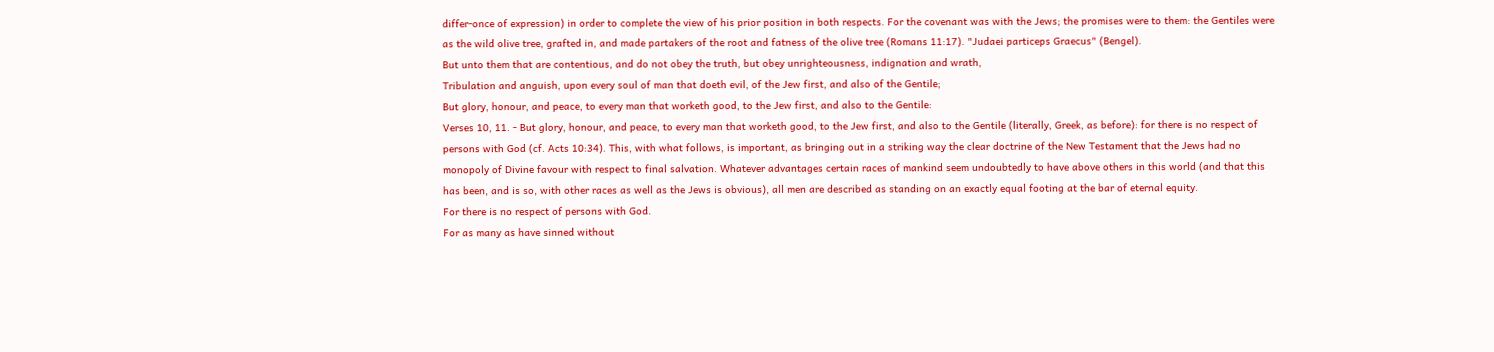differ-once of expression) in order to complete the view of his prior position in both respects. For the covenant was with the Jews; the promises were to them: the Gentiles were as the wild olive tree, grafted in, and made partakers of the root and fatness of the olive tree (Romans 11:17). "Judaei particeps Graecus" (Bengel).
But unto them that are contentious, and do not obey the truth, but obey unrighteousness, indignation and wrath,
Tribulation and anguish, upon every soul of man that doeth evil, of the Jew first, and also of the Gentile;
But glory, honour, and peace, to every man that worketh good, to the Jew first, and also to the Gentile:
Verses 10, 11. - But glory, honour, and peace, to every man that worketh good, to the Jew first, and also to the Gentile (literally, Greek, as before): for there is no respect of persons with God (cf. Acts 10:34). This, with what follows, is important, as bringing out in a striking way the clear doctrine of the New Testament that the Jews had no monopoly of Divine favour with respect to final salvation. Whatever advantages certain races of mankind seem undoubtedly to have above others in this world (and that this has been, and is so, with other races as well as the Jews is obvious), all men are described as standing on an exactly equal footing at the bar of eternal equity.
For there is no respect of persons with God.
For as many as have sinned without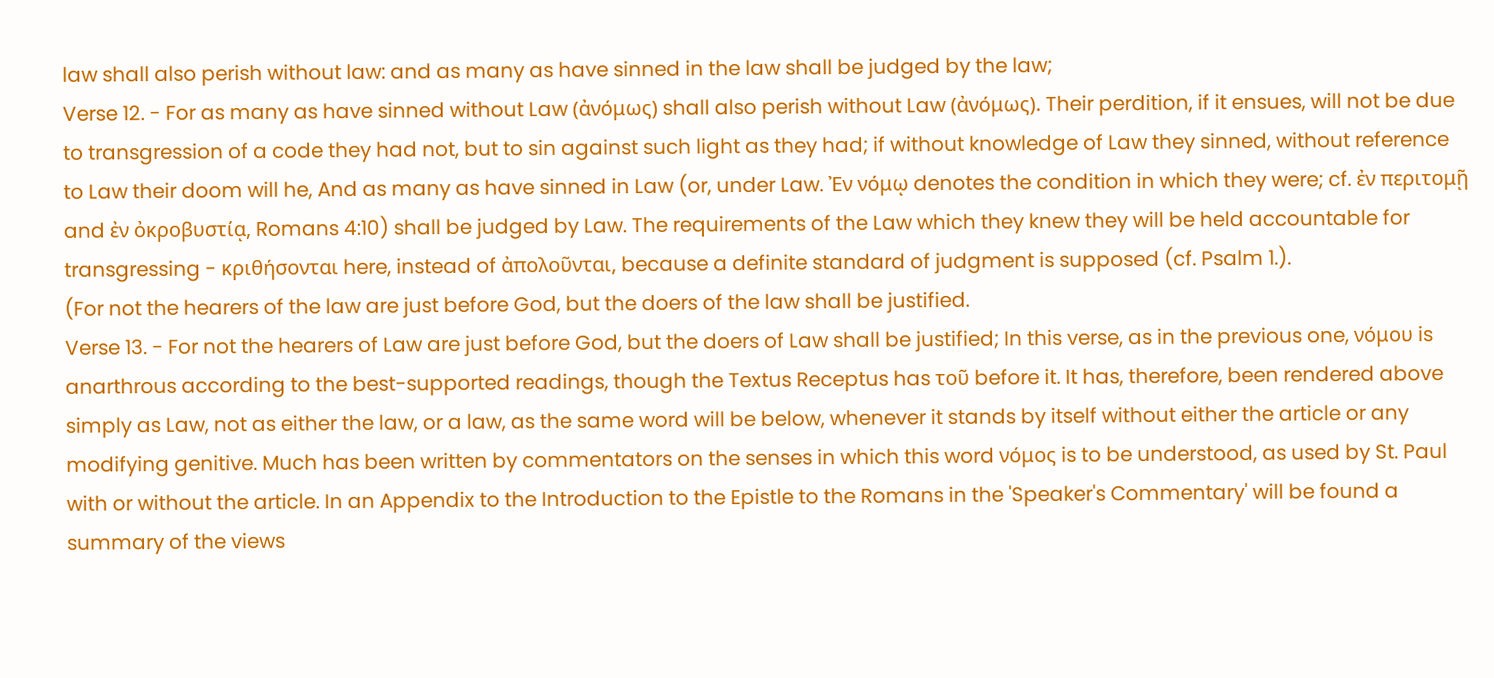law shall also perish without law: and as many as have sinned in the law shall be judged by the law;
Verse 12. - For as many as have sinned without Law (ἀνόμως) shall also perish without Law (ἀνόμως). Their perdition, if it ensues, will not be due to transgression of a code they had not, but to sin against such light as they had; if without knowledge of Law they sinned, without reference to Law their doom will he, And as many as have sinned in Law (or, under Law. Ἐν νόμῳ denotes the condition in which they were; cf. ἐν περιτομῇ and ἐν ὀκροβυστίᾳ, Romans 4:10) shall be judged by Law. The requirements of the Law which they knew they will be held accountable for transgressing - κριθήσονται here, instead of ἀπολοῦνται, because a definite standard of judgment is supposed (cf. Psalm 1.).
(For not the hearers of the law are just before God, but the doers of the law shall be justified.
Verse 13. - For not the hearers of Law are just before God, but the doers of Law shall be justified; In this verse, as in the previous one, νόμου is anarthrous according to the best-supported readings, though the Textus Receptus has τοῦ before it. It has, therefore, been rendered above simply as Law, not as either the law, or a law, as the same word will be below, whenever it stands by itself without either the article or any modifying genitive. Much has been written by commentators on the senses in which this word νόμος is to be understood, as used by St. Paul with or without the article. In an Appendix to the Introduction to the Epistle to the Romans in the 'Speaker's Commentary' will be found a summary of the views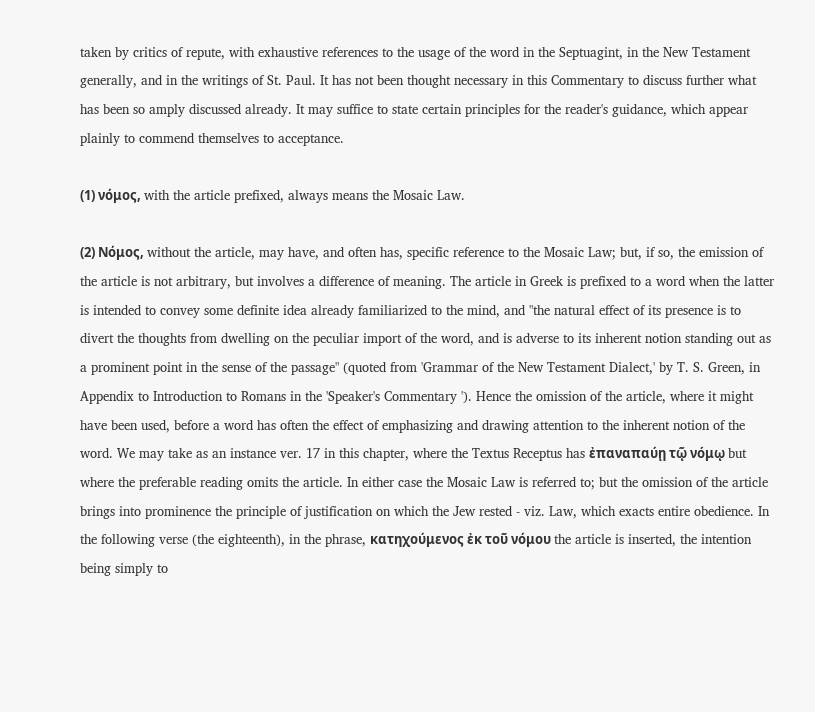taken by critics of repute, with exhaustive references to the usage of the word in the Septuagint, in the New Testament generally, and in the writings of St. Paul. It has not been thought necessary in this Commentary to discuss further what has been so amply discussed already. It may suffice to state certain principles for the reader's guidance, which appear plainly to commend themselves to acceptance.

(1) νόμος, with the article prefixed, always means the Mosaic Law.

(2) Νόμος, without the article, may have, and often has, specific reference to the Mosaic Law; but, if so, the emission of the article is not arbitrary, but involves a difference of meaning. The article in Greek is prefixed to a word when the latter is intended to convey some definite idea already familiarized to the mind, and "the natural effect of its presence is to divert the thoughts from dwelling on the peculiar import of the word, and is adverse to its inherent notion standing out as a prominent point in the sense of the passage" (quoted from 'Grammar of the New Testament Dialect,' by T. S. Green, in Appendix to Introduction to Romans in the 'Speaker's Commentary '). Hence the omission of the article, where it might have been used, before a word has often the effect of emphasizing and drawing attention to the inherent notion of the word. We may take as an instance ver. 17 in this chapter, where the Textus Receptus has ἐπαναπαύῃ τῷ νόμῳ but where the preferable reading omits the article. In either case the Mosaic Law is referred to; but the omission of the article brings into prominence the principle of justification on which the Jew rested - viz. Law, which exacts entire obedience. In the following verse (the eighteenth), in the phrase, κατηχούμενος ἐκ τοῦ νόμου the article is inserted, the intention being simply to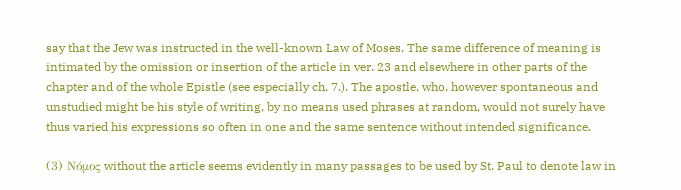say that the Jew was instructed in the well-known Law of Moses. The same difference of meaning is intimated by the omission or insertion of the article in ver. 23 and elsewhere in other parts of the chapter and of the whole Epistle (see especially ch. 7.). The apostle, who, however spontaneous and unstudied might be his style of writing, by no means used phrases at random, would not surely have thus varied his expressions so often in one and the same sentence without intended significance.

(3) Νόμος without the article seems evidently in many passages to be used by St. Paul to denote law in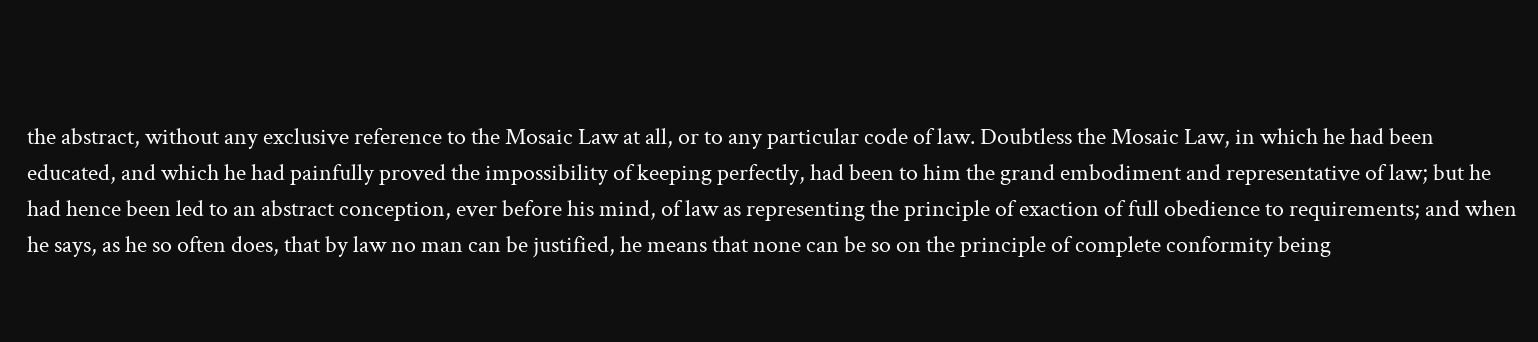the abstract, without any exclusive reference to the Mosaic Law at all, or to any particular code of law. Doubtless the Mosaic Law, in which he had been educated, and which he had painfully proved the impossibility of keeping perfectly, had been to him the grand embodiment and representative of law; but he had hence been led to an abstract conception, ever before his mind, of law as representing the principle of exaction of full obedience to requirements; and when he says, as he so often does, that by law no man can be justified, he means that none can be so on the principle of complete conformity being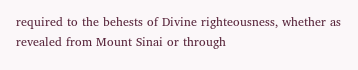required to the behests of Divine righteousness, whether as revealed from Mount Sinai or through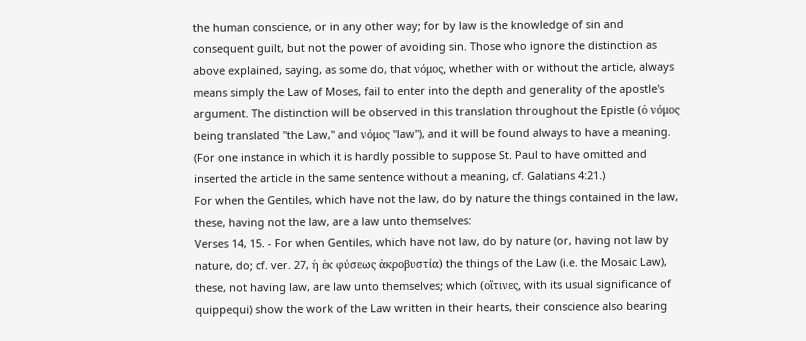the human conscience, or in any other way; for by law is the knowledge of sin and consequent guilt, but not the power of avoiding sin. Those who ignore the distinction as above explained, saying, as some do, that νόμος, whether with or without the article, always means simply the Law of Moses, fail to enter into the depth and generality of the apostle's argument. The distinction will be observed in this translation throughout the Epistle (ὁ νόμος being translated "the Law," and νόμος "law"), and it will be found always to have a meaning. (For one instance in which it is hardly possible to suppose St. Paul to have omitted and inserted the article in the same sentence without a meaning, cf. Galatians 4:21.)
For when the Gentiles, which have not the law, do by nature the things contained in the law, these, having not the law, are a law unto themselves:
Verses 14, 15. - For when Gentiles, which have not law, do by nature (or, having not law by nature, do; cf. ver. 27, ἡ ἐκ φύσεως ἀκροβυστία) the things of the Law (i.e. the Mosaic Law), these, not having law, are law unto themselves; which (οἵτινες, with its usual significance of quippequi) show the work of the Law written in their hearts, their conscience also bearing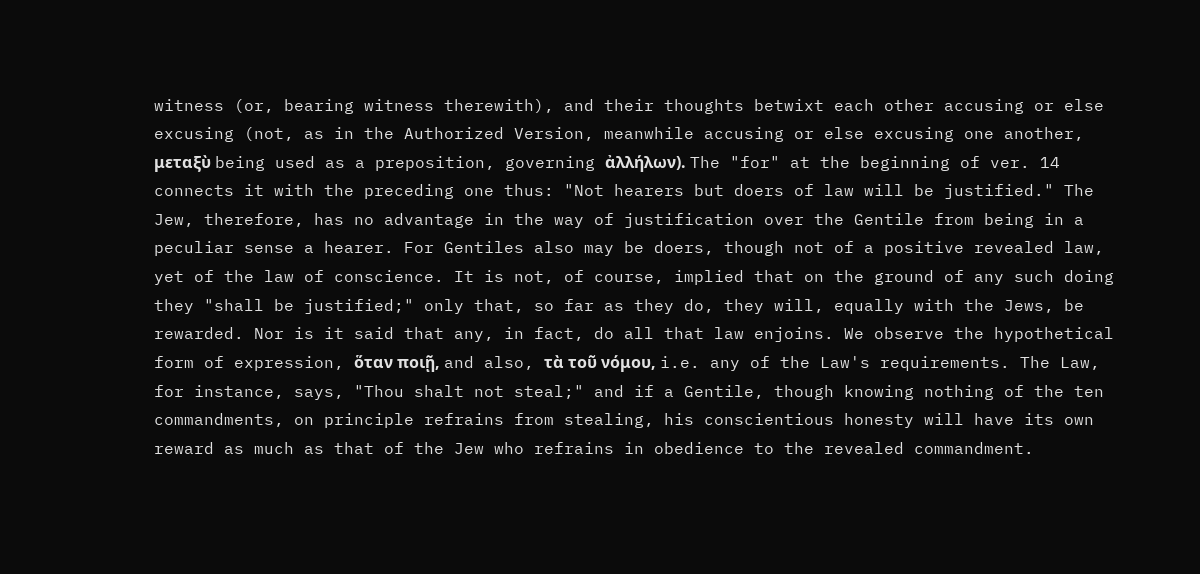witness (or, bearing witness therewith), and their thoughts betwixt each other accusing or else excusing (not, as in the Authorized Version, meanwhile accusing or else excusing one another, μεταξὺ being used as a preposition, governing ἀλλήλων). The "for" at the beginning of ver. 14 connects it with the preceding one thus: "Not hearers but doers of law will be justified." The Jew, therefore, has no advantage in the way of justification over the Gentile from being in a peculiar sense a hearer. For Gentiles also may be doers, though not of a positive revealed law, yet of the law of conscience. It is not, of course, implied that on the ground of any such doing they "shall be justified;" only that, so far as they do, they will, equally with the Jews, be rewarded. Nor is it said that any, in fact, do all that law enjoins. We observe the hypothetical form of expression, ὅταν ποιῇ, and also, τὰ τοῦ νόμου, i.e. any of the Law's requirements. The Law, for instance, says, "Thou shalt not steal;" and if a Gentile, though knowing nothing of the ten commandments, on principle refrains from stealing, his conscientious honesty will have its own reward as much as that of the Jew who refrains in obedience to the revealed commandment.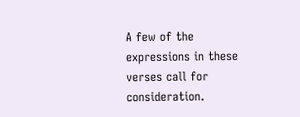A few of the expressions in these verses call for consideration.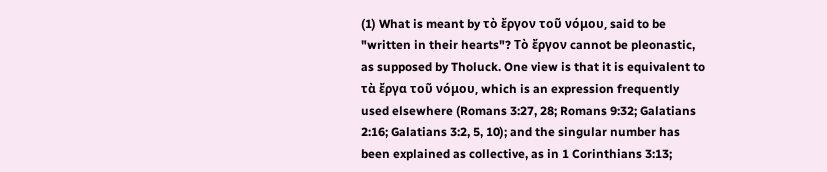(1) What is meant by τὸ ἔργον τοῦ νόμου, said to be "written in their hearts"? Τὸ ἔργον cannot be pleonastic, as supposed by Tholuck. One view is that it is equivalent to τὰ ἔργα τοῦ νόμου, which is an expression frequently used elsewhere (Romans 3:27, 28; Romans 9:32; Galatians 2:16; Galatians 3:2, 5, 10); and the singular number has been explained as collective, as in 1 Corinthians 3:13;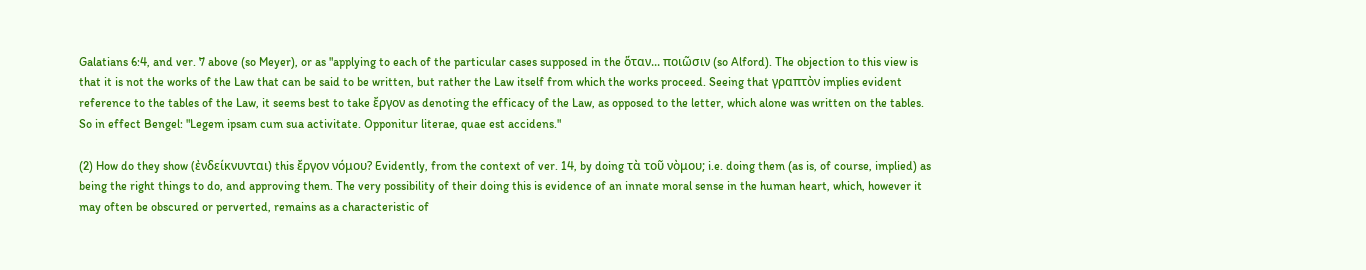Galatians 6:4, and ver. 7 above (so Meyer), or as "applying to each of the particular cases supposed in the ὅταν... ποιῶσιν (so Alford). The objection to this view is that it is not the works of the Law that can be said to be written, but rather the Law itself from which the works proceed. Seeing that γραπτὸν implies evident reference to the tables of the Law, it seems best to take ἔργον as denoting the efficacy of the Law, as opposed to the letter, which alone was written on the tables. So in effect Bengel: "Legem ipsam cum sua activitate. Opponitur literae, quae est accidens."

(2) How do they show (ἐνδείκνυνται) this ἔργον νόμου? Evidently, from the context of ver. 14, by doing τὰ τοῦ νὸμου; i.e. doing them (as is, of course, implied) as being the right things to do, and approving them. The very possibility of their doing this is evidence of an innate moral sense in the human heart, which, however it may often be obscured or perverted, remains as a characteristic of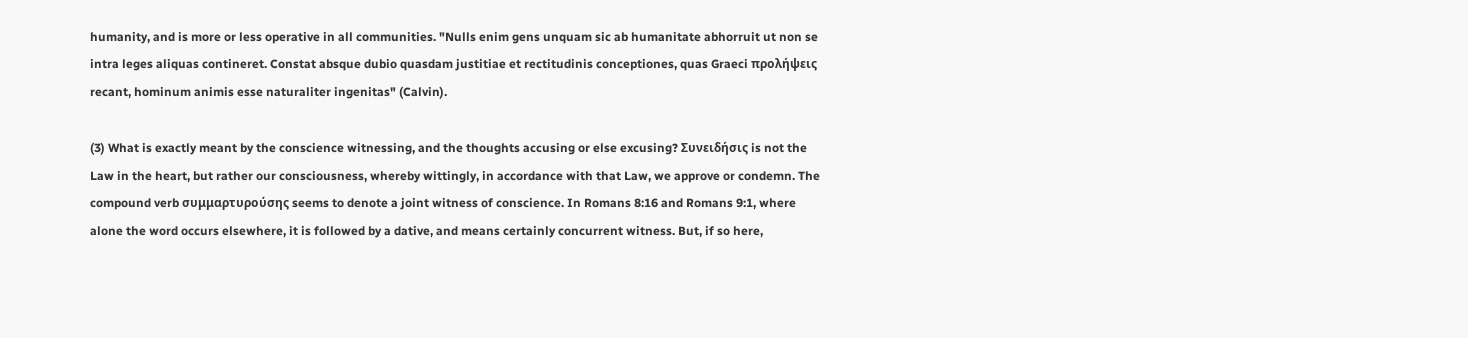humanity, and is more or less operative in all communities. "Nulls enim gens unquam sic ab humanitate abhorruit ut non se intra leges aliquas contineret. Constat absque dubio quasdam justitiae et rectitudinis conceptiones, quas Graeci προλήψεις recant, hominum animis esse naturaliter ingenitas" (Calvin).

(3) What is exactly meant by the conscience witnessing, and the thoughts accusing or else excusing? Συνειδήσις is not the Law in the heart, but rather our consciousness, whereby wittingly, in accordance with that Law, we approve or condemn. The compound verb συμμαρτυρούσης seems to denote a joint witness of conscience. In Romans 8:16 and Romans 9:1, where alone the word occurs elsewhere, it is followed by a dative, and means certainly concurrent witness. But, if so here,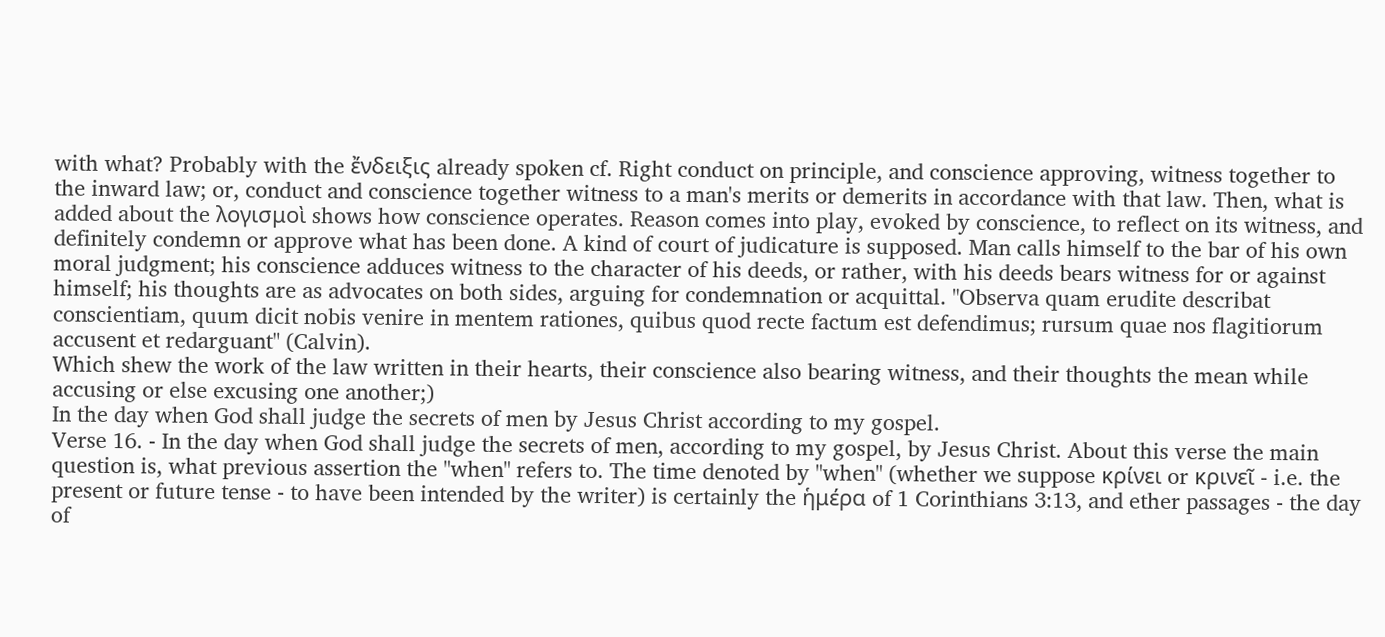with what? Probably with the ἔνδειξις already spoken cf. Right conduct on principle, and conscience approving, witness together to the inward law; or, conduct and conscience together witness to a man's merits or demerits in accordance with that law. Then, what is added about the λογισμοὶ shows how conscience operates. Reason comes into play, evoked by conscience, to reflect on its witness, and definitely condemn or approve what has been done. A kind of court of judicature is supposed. Man calls himself to the bar of his own moral judgment; his conscience adduces witness to the character of his deeds, or rather, with his deeds bears witness for or against himself; his thoughts are as advocates on both sides, arguing for condemnation or acquittal. "Observa quam erudite describat conscientiam, quum dicit nobis venire in mentem rationes, quibus quod recte factum est defendimus; rursum quae nos flagitiorum accusent et redarguant" (Calvin).
Which shew the work of the law written in their hearts, their conscience also bearing witness, and their thoughts the mean while accusing or else excusing one another;)
In the day when God shall judge the secrets of men by Jesus Christ according to my gospel.
Verse 16. - In the day when God shall judge the secrets of men, according to my gospel, by Jesus Christ. About this verse the main question is, what previous assertion the "when" refers to. The time denoted by "when" (whether we suppose κρίνει or κρινεῖ - i.e. the present or future tense - to have been intended by the writer) is certainly the ἡμέρα of 1 Corinthians 3:13, and ether passages - the day of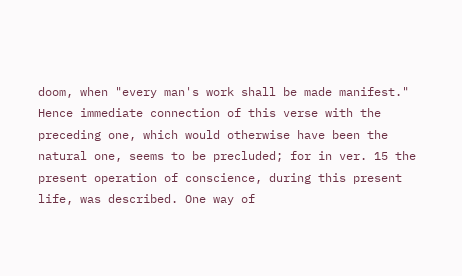doom, when "every man's work shall be made manifest." Hence immediate connection of this verse with the preceding one, which would otherwise have been the natural one, seems to be precluded; for in ver. 15 the present operation of conscience, during this present life, was described. One way of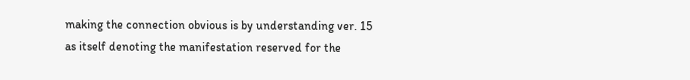making the connection obvious is by understanding ver. 15 as itself denoting the manifestation reserved for the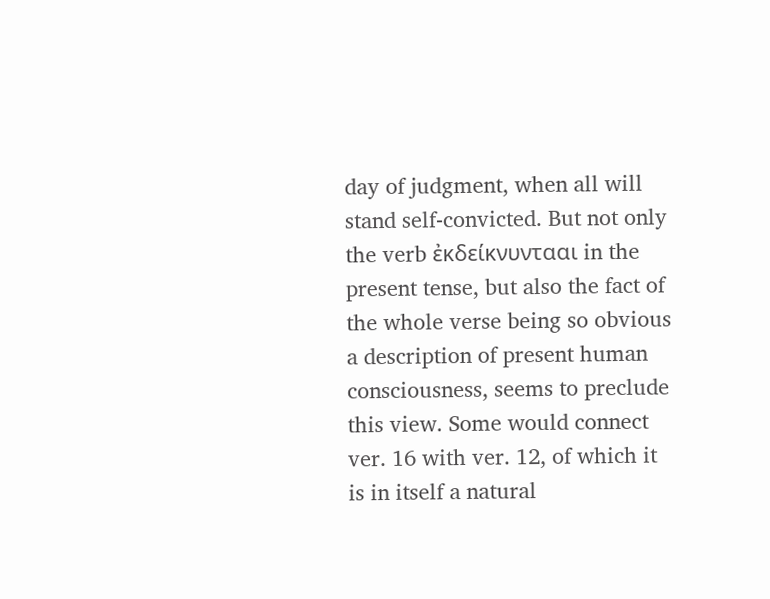day of judgment, when all will stand self-convicted. But not only the verb ἐκδείκνυντααι in the present tense, but also the fact of the whole verse being so obvious a description of present human consciousness, seems to preclude this view. Some would connect ver. 16 with ver. 12, of which it is in itself a natural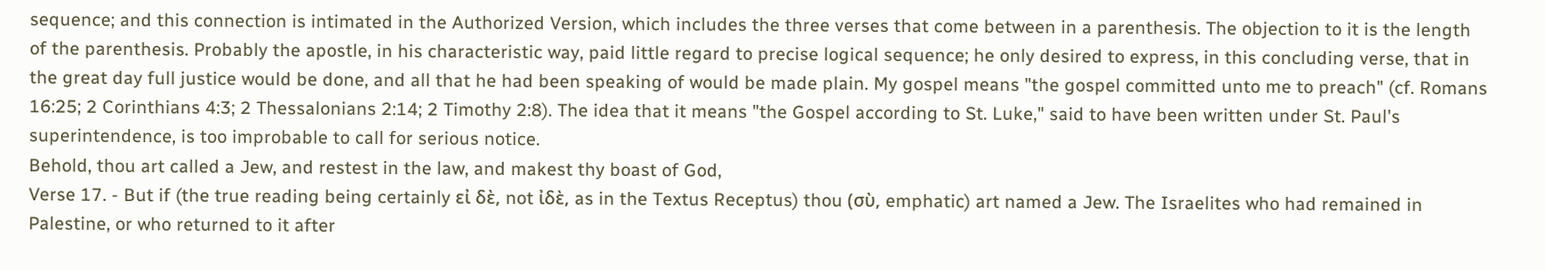sequence; and this connection is intimated in the Authorized Version, which includes the three verses that come between in a parenthesis. The objection to it is the length of the parenthesis. Probably the apostle, in his characteristic way, paid little regard to precise logical sequence; he only desired to express, in this concluding verse, that in the great day full justice would be done, and all that he had been speaking of would be made plain. My gospel means "the gospel committed unto me to preach" (cf. Romans 16:25; 2 Corinthians 4:3; 2 Thessalonians 2:14; 2 Timothy 2:8). The idea that it means "the Gospel according to St. Luke," said to have been written under St. Paul's superintendence, is too improbable to call for serious notice.
Behold, thou art called a Jew, and restest in the law, and makest thy boast of God,
Verse 17. - But if (the true reading being certainly εἰ δὲ, not ἰδὲ, as in the Textus Receptus) thou (σὺ, emphatic) art named a Jew. The Israelites who had remained in Palestine, or who returned to it after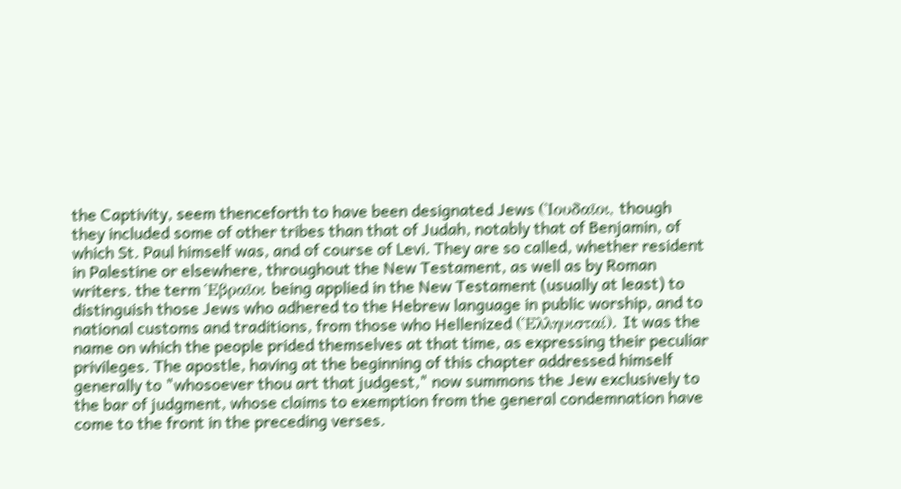the Captivity, seem thenceforth to have been designated Jews (Ἰουδαῖοι, though they included some of other tribes than that of Judah, notably that of Benjamin, of which St. Paul himself was, and of course of Levi. They are so called, whether resident in Palestine or elsewhere, throughout the New Testament, as well as by Roman writers. the term Ἑβραῖοι being applied in the New Testament (usually at least) to distinguish those Jews who adhered to the Hebrew language in public worship, and to national customs and traditions, from those who Hellenized (Ἑλληυισταί). It was the name on which the people prided themselves at that time, as expressing their peculiar privileges. The apostle, having at the beginning of this chapter addressed himself generally to "whosoever thou art that judgest," now summons the Jew exclusively to the bar of judgment, whose claims to exemption from the general condemnation have come to the front in the preceding verses.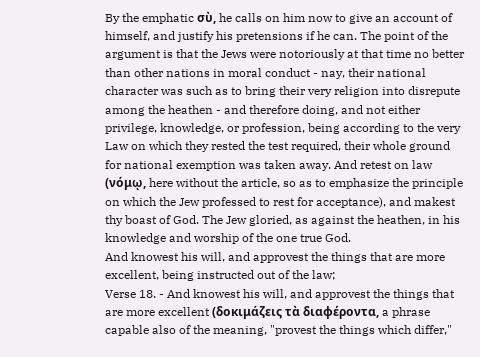By the emphatic σὺ, he calls on him now to give an account of himself, and justify his pretensions if he can. The point of the argument is that the Jews were notoriously at that time no better than other nations in moral conduct - nay, their national character was such as to bring their very religion into disrepute among the heathen - and therefore doing, and not either privilege, knowledge, or profession, being according to the very Law on which they rested the test required, their whole ground for national exemption was taken away. And retest on law (νόμῳ, here without the article, so as to emphasize the principle on which the Jew professed to rest for acceptance), and makest thy boast of God. The Jew gloried, as against the heathen, in his knowledge and worship of the one true God.
And knowest his will, and approvest the things that are more excellent, being instructed out of the law;
Verse 18. - And knowest his will, and approvest the things that are more excellent (δοκιμάζεις τὰ διαφέροντα, a phrase capable also of the meaning, "provest the things which differ,"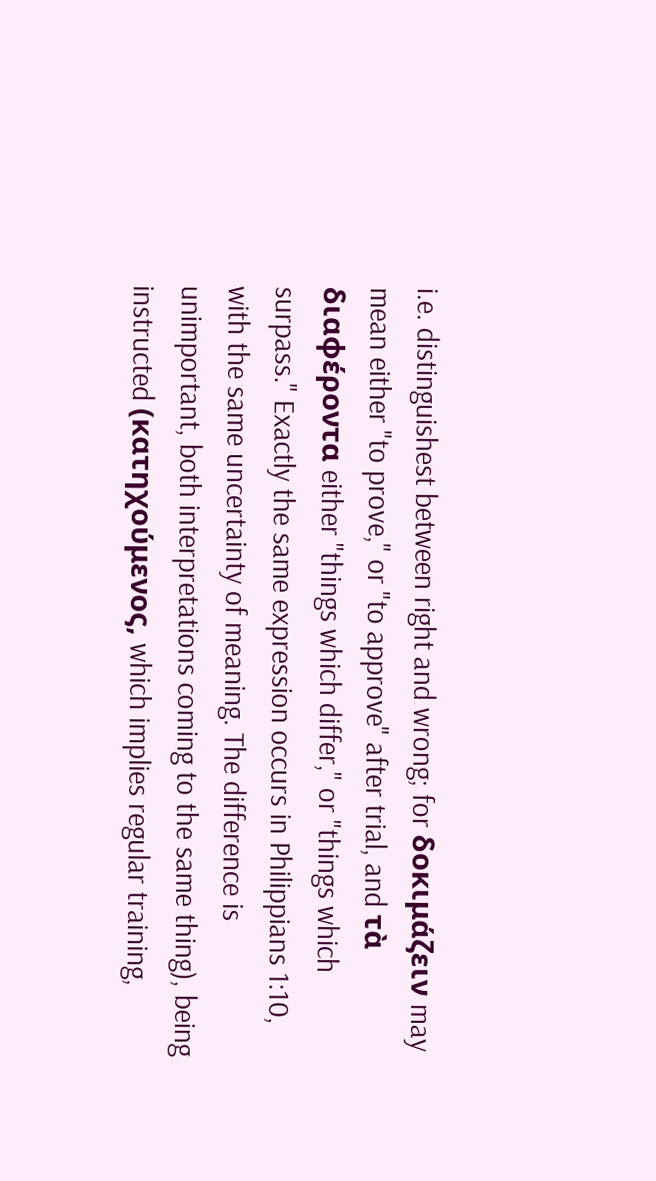i.e. distinguishest between right and wrong; for δοκιμάζειν may mean either "to prove," or "to approve" after trial, and τὰ διαφέροντα either "things which differ," or "things which surpass." Exactly the same expression occurs in Philippians 1:10, with the same uncertainty of meaning. The difference is unimportant, both interpretations coming to the same thing), being instructed (κατηχούμενος, which implies regular training,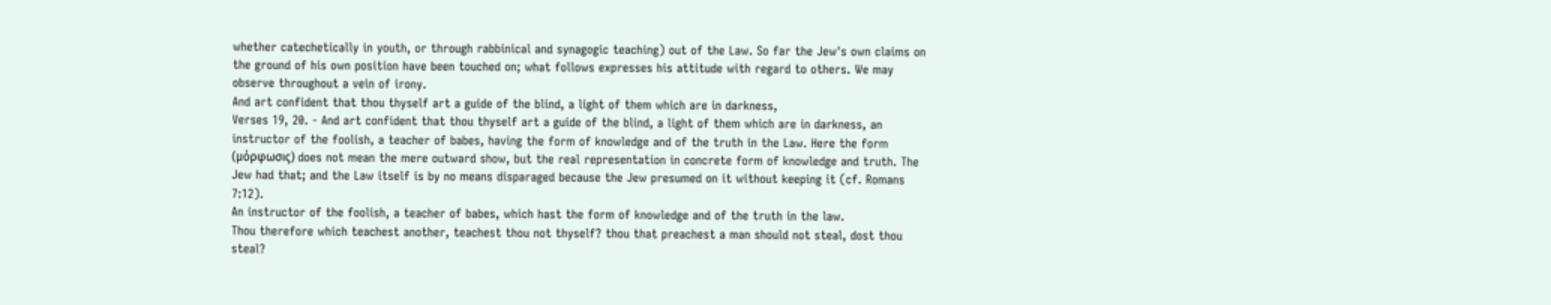whether catechetically in youth, or through rabbinical and synagogic teaching) out of the Law. So far the Jew's own claims on the ground of his own position have been touched on; what follows expresses his attitude with regard to others. We may observe throughout a vein of irony.
And art confident that thou thyself art a guide of the blind, a light of them which are in darkness,
Verses 19, 20. - And art confident that thou thyself art a guide of the blind, a light of them which are in darkness, an instructor of the foolish, a teacher of babes, having the form of knowledge and of the truth in the Law. Here the form (μόρφωσις) does not mean the mere outward show, but the real representation in concrete form of knowledge and truth. The Jew had that; and the Law itself is by no means disparaged because the Jew presumed on it without keeping it (cf. Romans 7:12).
An instructor of the foolish, a teacher of babes, which hast the form of knowledge and of the truth in the law.
Thou therefore which teachest another, teachest thou not thyself? thou that preachest a man should not steal, dost thou steal?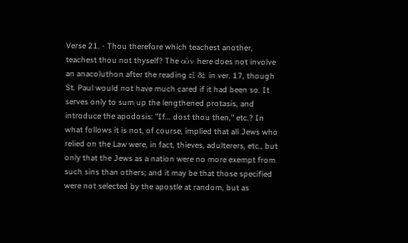Verse 21. - Thou therefore which teachest another, teachest thou not thyself? The οῦν here does not involve an anacoluthon after the reading εἴ δὲ in ver. 17, though St. Paul would not have much cared if it had been so. It serves only to sum up the lengthened protasis, and introduce the apodosis: "If... dost thou then," etc.? In what follows it is not, of course, implied that all Jews who relied on the Law were, in fact, thieves, adulterers, etc., but only that the Jews as a nation were no more exempt from such sins than others; and it may be that those specified were not selected by the apostle at random, but as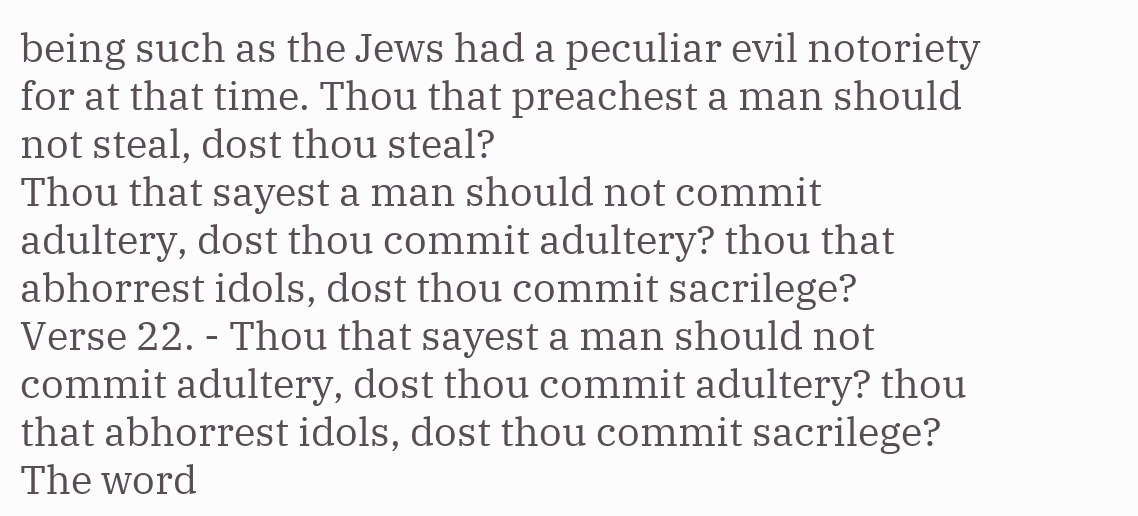being such as the Jews had a peculiar evil notoriety for at that time. Thou that preachest a man should not steal, dost thou steal?
Thou that sayest a man should not commit adultery, dost thou commit adultery? thou that abhorrest idols, dost thou commit sacrilege?
Verse 22. - Thou that sayest a man should not commit adultery, dost thou commit adultery? thou that abhorrest idols, dost thou commit sacrilege? The word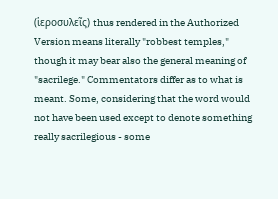(ἱεροσυλεῖς) thus rendered in the Authorized Version means literally "robbest temples," though it may bear also the general meaning of "sacrilege." Commentators differ as to what is meant. Some, considering that the word would not have been used except to denote something really sacrilegious - some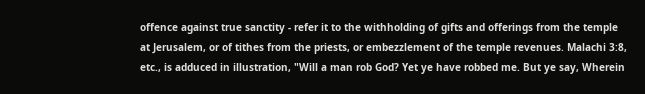offence against true sanctity - refer it to the withholding of gifts and offerings from the temple at Jerusalem, or of tithes from the priests, or embezzlement of the temple revenues. Malachi 3:8, etc., is adduced in illustration, "Will a man rob God? Yet ye have robbed me. But ye say, Wherein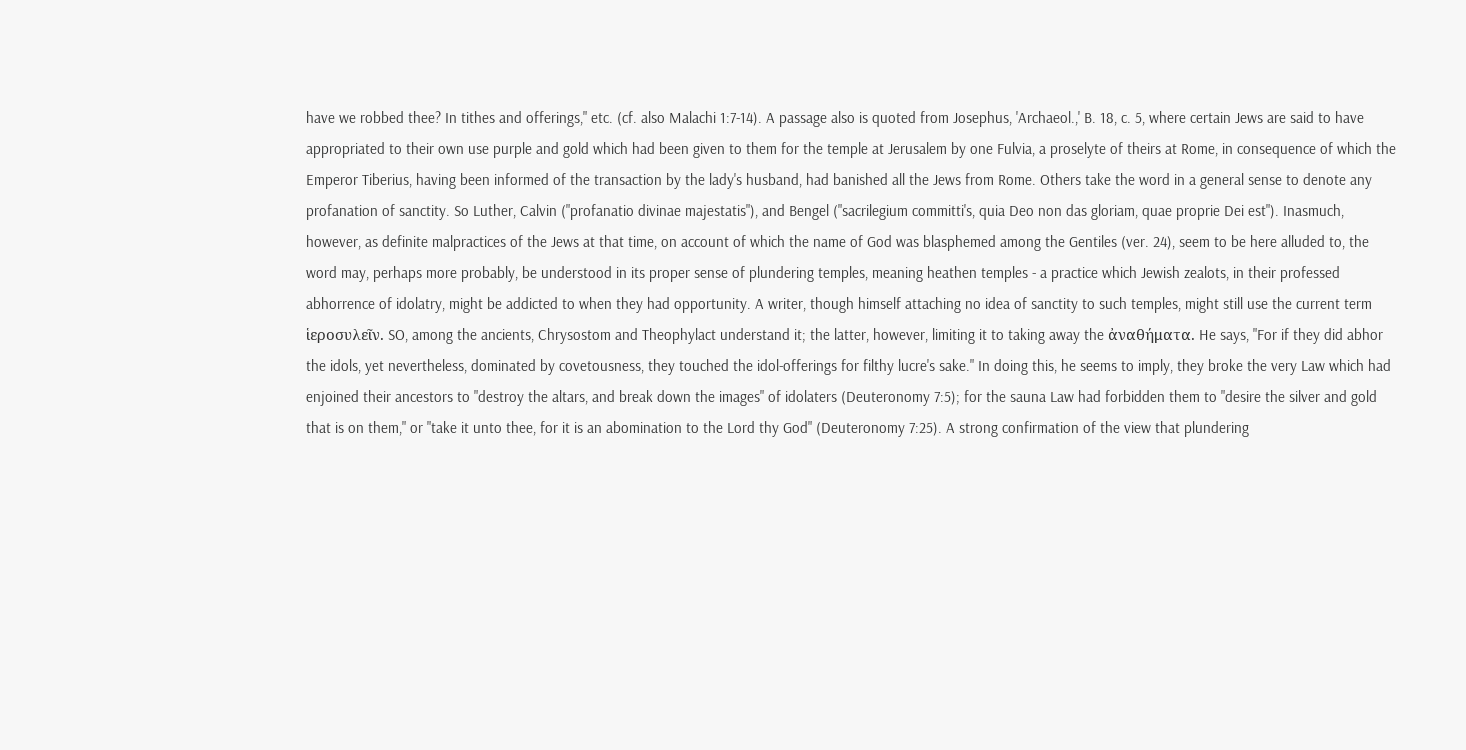have we robbed thee? In tithes and offerings," etc. (cf. also Malachi 1:7-14). A passage also is quoted from Josephus, 'Archaeol.,' B. 18, c. 5, where certain Jews are said to have appropriated to their own use purple and gold which had been given to them for the temple at Jerusalem by one Fulvia, a proselyte of theirs at Rome, in consequence of which the Emperor Tiberius, having been informed of the transaction by the lady's husband, had banished all the Jews from Rome. Others take the word in a general sense to denote any profanation of sanctity. So Luther, Calvin ("profanatio divinae majestatis"), and Bengel ("sacrilegium committi's, quia Deo non das gloriam, quae proprie Dei est"). Inasmuch, however, as definite malpractices of the Jews at that time, on account of which the name of God was blasphemed among the Gentiles (ver. 24), seem to be here alluded to, the word may, perhaps more probably, be understood in its proper sense of plundering temples, meaning heathen temples - a practice which Jewish zealots, in their professed abhorrence of idolatry, might be addicted to when they had opportunity. A writer, though himself attaching no idea of sanctity to such temples, might still use the current term ἱεροσυλεῖν. SO, among the ancients, Chrysostom and Theophylact understand it; the latter, however, limiting it to taking away the ἀναθήματα. He says, "For if they did abhor the idols, yet nevertheless, dominated by covetousness, they touched the idol-offerings for filthy lucre's sake." In doing this, he seems to imply, they broke the very Law which had enjoined their ancestors to "destroy the altars, and break down the images" of idolaters (Deuteronomy 7:5); for the sauna Law had forbidden them to "desire the silver and gold that is on them," or "take it unto thee, for it is an abomination to the Lord thy God" (Deuteronomy 7:25). A strong confirmation of the view that plundering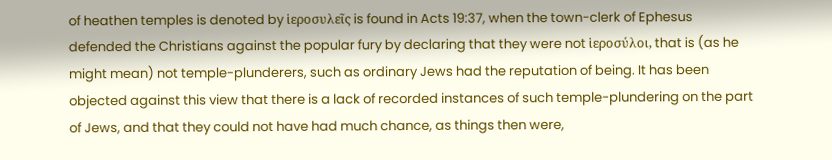of heathen temples is denoted by ἱεροσυλεῖς is found in Acts 19:37, when the town-clerk of Ephesus defended the Christians against the popular fury by declaring that they were not ἱεροσύλοι, that is (as he might mean) not temple-plunderers, such as ordinary Jews had the reputation of being. It has been objected against this view that there is a lack of recorded instances of such temple-plundering on the part of Jews, and that they could not have had much chance, as things then were,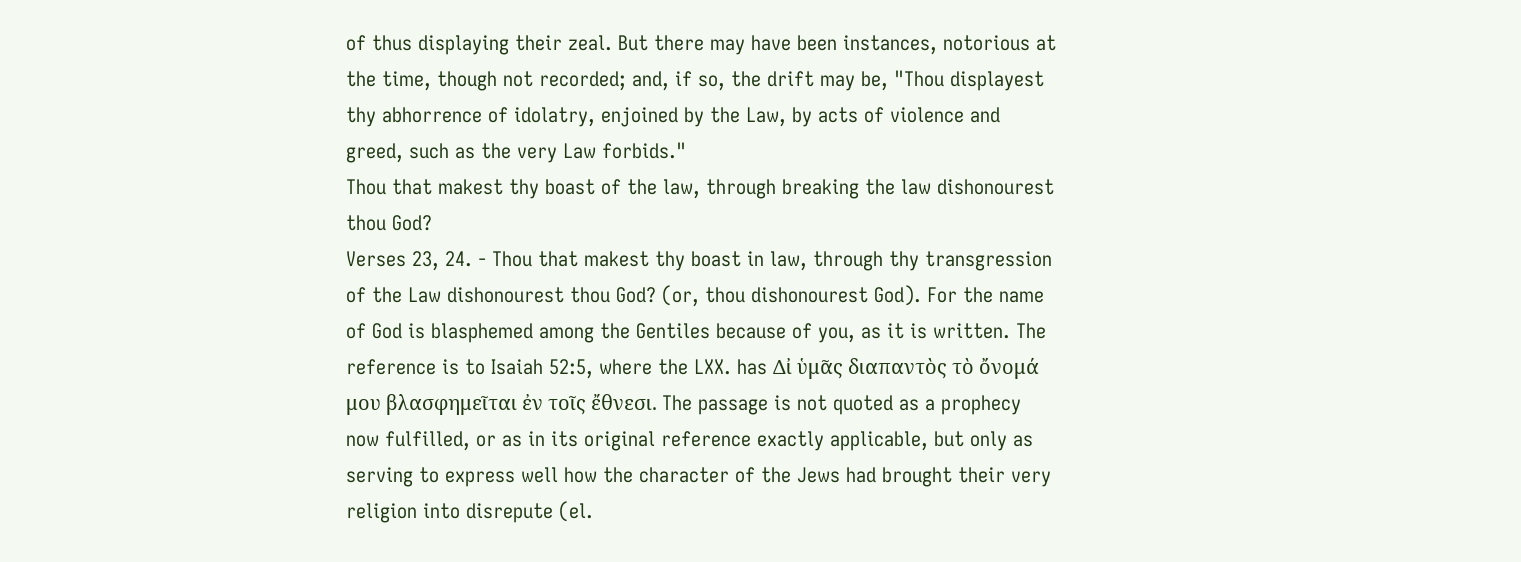of thus displaying their zeal. But there may have been instances, notorious at the time, though not recorded; and, if so, the drift may be, "Thou displayest thy abhorrence of idolatry, enjoined by the Law, by acts of violence and greed, such as the very Law forbids."
Thou that makest thy boast of the law, through breaking the law dishonourest thou God?
Verses 23, 24. - Thou that makest thy boast in law, through thy transgression of the Law dishonourest thou God? (or, thou dishonourest God). For the name of God is blasphemed among the Gentiles because of you, as it is written. The reference is to Isaiah 52:5, where the LXX. has Δἰ ὑμᾶς διαπαντὸς τὸ ὄνομά μου βλασφημεῖται ἐν τοῖς ἔθνεσι. The passage is not quoted as a prophecy now fulfilled, or as in its original reference exactly applicable, but only as serving to express well how the character of the Jews had brought their very religion into disrepute (el.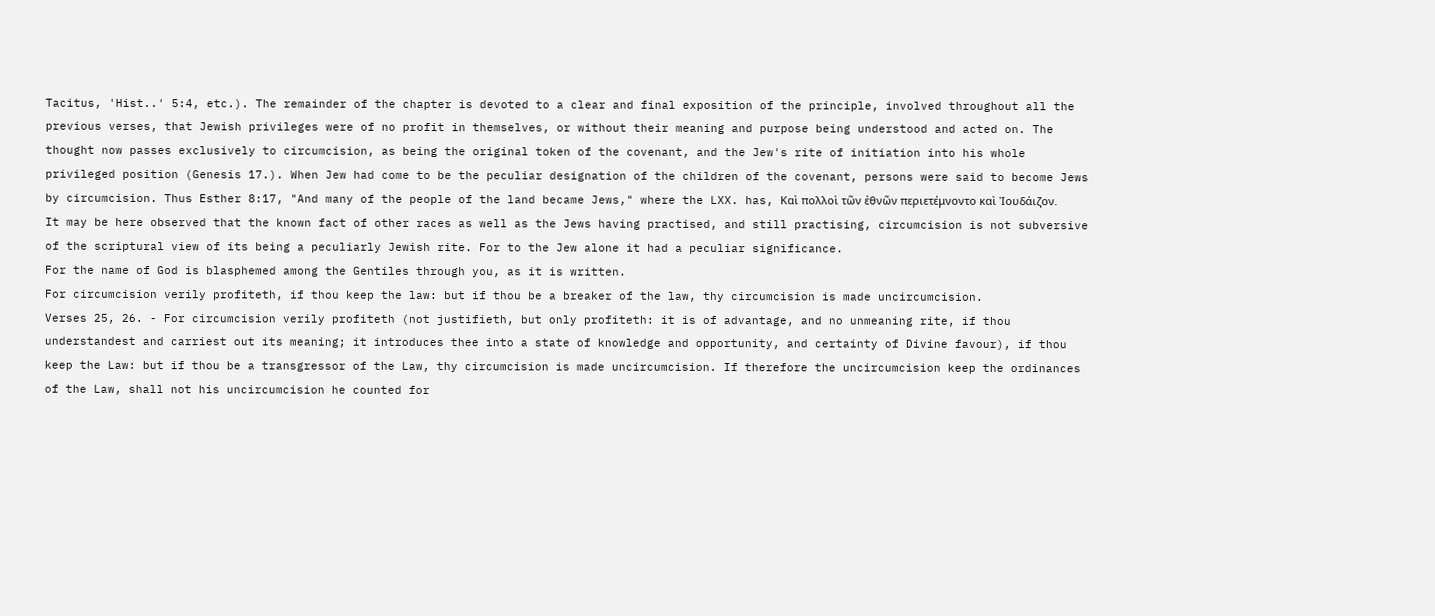Tacitus, 'Hist..' 5:4, etc.). The remainder of the chapter is devoted to a clear and final exposition of the principle, involved throughout all the previous verses, that Jewish privileges were of no profit in themselves, or without their meaning and purpose being understood and acted on. The thought now passes exclusively to circumcision, as being the original token of the covenant, and the Jew's rite of initiation into his whole privileged position (Genesis 17.). When Jew had come to be the peculiar designation of the children of the covenant, persons were said to become Jews by circumcision. Thus Esther 8:17, "And many of the people of the land became Jews," where the LXX. has, Καὶ πολλοὶ τῶν ἐθνῶν περιετέμνοντο καὶ Ἰουδάιζον. It may be here observed that the known fact of other races as well as the Jews having practised, and still practising, circumcision is not subversive of the scriptural view of its being a peculiarly Jewish rite. For to the Jew alone it had a peculiar significance.
For the name of God is blasphemed among the Gentiles through you, as it is written.
For circumcision verily profiteth, if thou keep the law: but if thou be a breaker of the law, thy circumcision is made uncircumcision.
Verses 25, 26. - For circumcision verily profiteth (not justifieth, but only profiteth: it is of advantage, and no unmeaning rite, if thou understandest and carriest out its meaning; it introduces thee into a state of knowledge and opportunity, and certainty of Divine favour), if thou keep the Law: but if thou be a transgressor of the Law, thy circumcision is made uncircumcision. If therefore the uncircumcision keep the ordinances of the Law, shall not his uncircumcision he counted for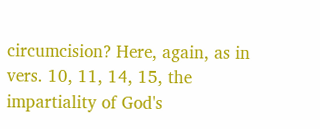circumcision? Here, again, as in vers. 10, 11, 14, 15, the impartiality of God's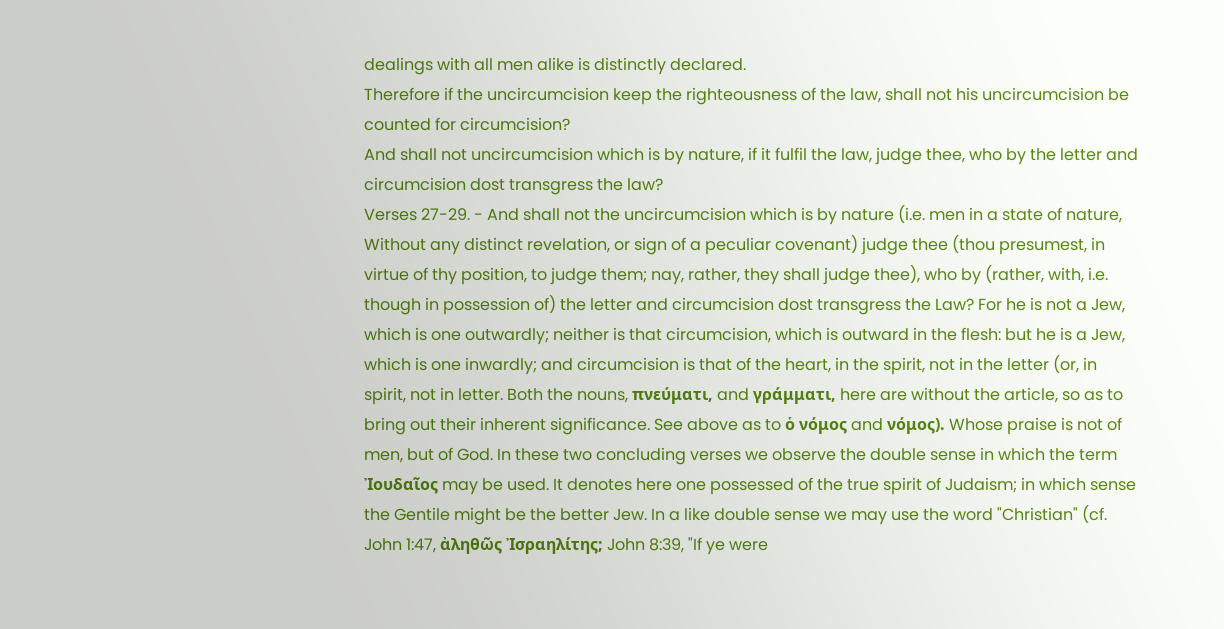dealings with all men alike is distinctly declared.
Therefore if the uncircumcision keep the righteousness of the law, shall not his uncircumcision be counted for circumcision?
And shall not uncircumcision which is by nature, if it fulfil the law, judge thee, who by the letter and circumcision dost transgress the law?
Verses 27-29. - And shall not the uncircumcision which is by nature (i.e. men in a state of nature, Without any distinct revelation, or sign of a peculiar covenant) judge thee (thou presumest, in virtue of thy position, to judge them; nay, rather, they shall judge thee), who by (rather, with, i.e. though in possession of) the letter and circumcision dost transgress the Law? For he is not a Jew, which is one outwardly; neither is that circumcision, which is outward in the flesh: but he is a Jew, which is one inwardly; and circumcision is that of the heart, in the spirit, not in the letter (or, in spirit, not in letter. Both the nouns, πνεύματι, and γράμματι, here are without the article, so as to bring out their inherent significance. See above as to ὁ νόμος and νόμος). Whose praise is not of men, but of God. In these two concluding verses we observe the double sense in which the term Ἰουδαῖος may be used. It denotes here one possessed of the true spirit of Judaism; in which sense the Gentile might be the better Jew. In a like double sense we may use the word "Christian" (cf. John 1:47, ἀληθῶς Ἰσραηλίτης; John 8:39, "If ye were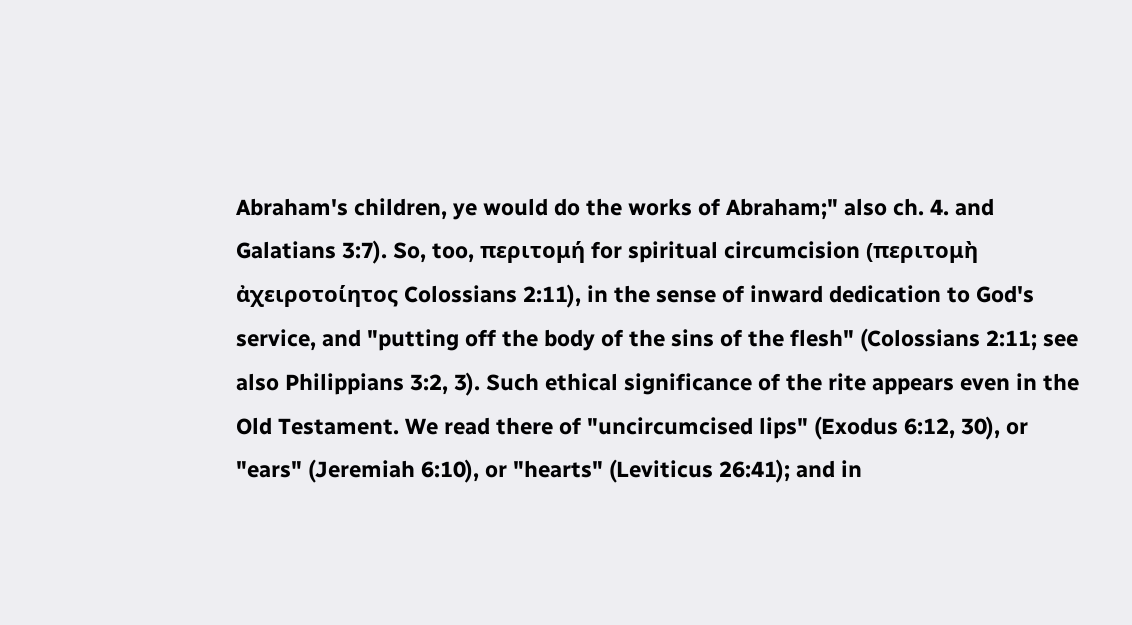Abraham's children, ye would do the works of Abraham;" also ch. 4. and Galatians 3:7). So, too, περιτομή for spiritual circumcision (περιτομὴ ἀχειροτοίητος Colossians 2:11), in the sense of inward dedication to God's service, and "putting off the body of the sins of the flesh" (Colossians 2:11; see also Philippians 3:2, 3). Such ethical significance of the rite appears even in the Old Testament. We read there of "uncircumcised lips" (Exodus 6:12, 30), or "ears" (Jeremiah 6:10), or "hearts" (Leviticus 26:41); and in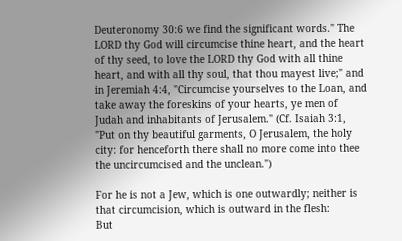Deuteronomy 30:6 we find the significant words." The LORD thy God will circumcise thine heart, and the heart of thy seed, to love the LORD thy God with all thine heart, and with all thy soul, that thou mayest live;" and in Jeremiah 4:4, "Circumcise yourselves to the Loan, and take away the foreskins of your hearts, ye men of Judah and inhabitants of Jerusalem." (Cf. Isaiah 3:1, "Put on thy beautiful garments, O Jerusalem, the holy city: for henceforth there shall no more come into thee the uncircumcised and the unclean.")

For he is not a Jew, which is one outwardly; neither is that circumcision, which is outward in the flesh:
But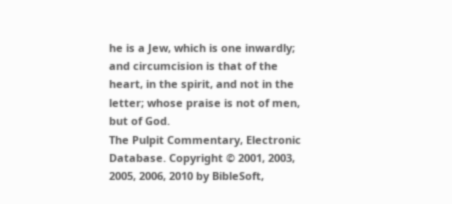he is a Jew, which is one inwardly; and circumcision is that of the heart, in the spirit, and not in the letter; whose praise is not of men, but of God.
The Pulpit Commentary, Electronic Database. Copyright © 2001, 2003, 2005, 2006, 2010 by BibleSoft,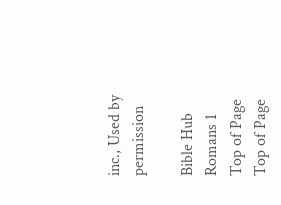inc., Used by permission

Bible Hub
Romans 1
Top of Page
Top of Page